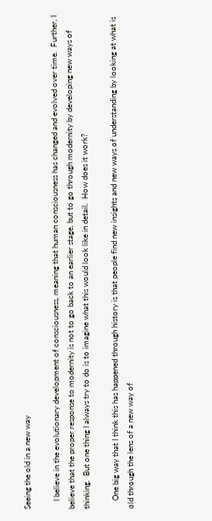Seeing the old in a new way

    I believe in the evolutionary development of consciousness, meaning that human consciousness has changed and evolved over time.  Further, I believe that the proper response to modernity is not to go back to an earlier stage, but to go through modernity by developing new ways of thinking.  But one thing I always try to do is to imagine what this would look like in detail.  How does it work?

    One big way that I think this has happened through history is that people find new insights and new ways of understanding by looking at what is old through the lens of a new way of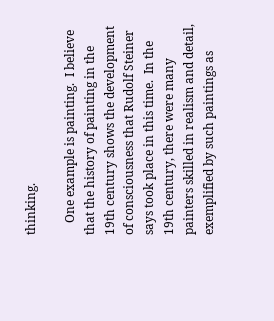thinking.

    One example is painting.  I believe that the history of painting in the 19th century shows the development of consciousness that Rudolf Steiner says took place in this time.  In the 19th century, there were many painters skilled in realism and detail, exemplified by such paintings as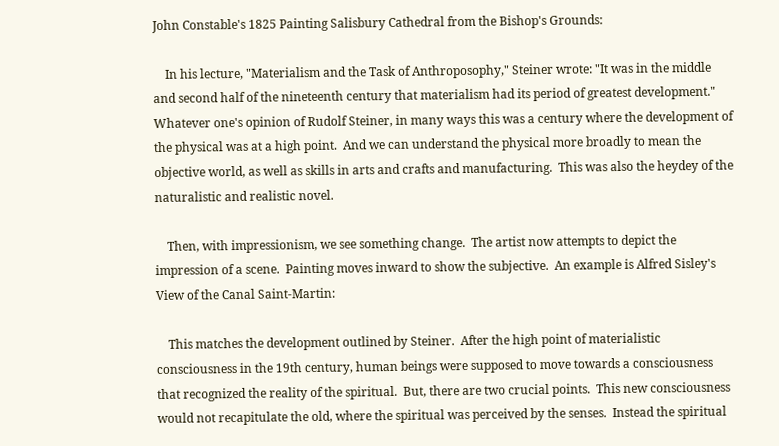John Constable's 1825 Painting Salisbury Cathedral from the Bishop's Grounds:

    In his lecture, "Materialism and the Task of Anthroposophy," Steiner wrote: "It was in the middle and second half of the nineteenth century that materialism had its period of greatest development."  Whatever one's opinion of Rudolf Steiner, in many ways this was a century where the development of the physical was at a high point.  And we can understand the physical more broadly to mean the objective world, as well as skills in arts and crafts and manufacturing.  This was also the heydey of the naturalistic and realistic novel.

    Then, with impressionism, we see something change.  The artist now attempts to depict the impression of a scene.  Painting moves inward to show the subjective.  An example is Alfred Sisley's View of the Canal Saint-Martin:

    This matches the development outlined by Steiner.  After the high point of materialistic consciousness in the 19th century, human beings were supposed to move towards a consciousness that recognized the reality of the spiritual.  But, there are two crucial points.  This new consciousness would not recapitulate the old, where the spiritual was perceived by the senses.  Instead the spiritual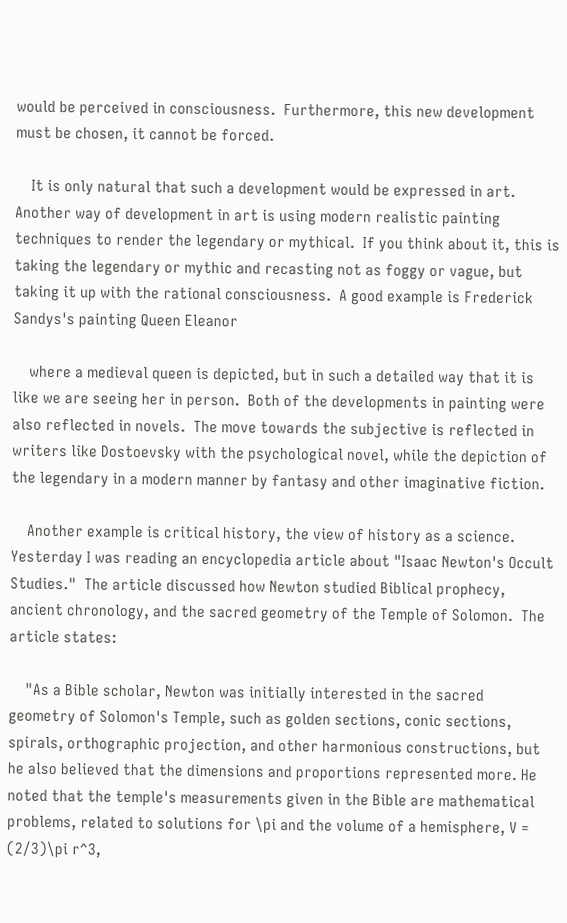would be perceived in consciousness.  Furthermore, this new development must be chosen, it cannot be forced.

    It is only natural that such a development would be expressed in art.  Another way of development in art is using modern realistic painting techniques to render the legendary or mythical.  If you think about it, this is taking the legendary or mythic and recasting not as foggy or vague, but taking it up with the rational consciousness.  A good example is Frederick Sandys's painting Queen Eleanor

    where a medieval queen is depicted, but in such a detailed way that it is like we are seeing her in person.  Both of the developments in painting were also reflected in novels.  The move towards the subjective is reflected in writers like Dostoevsky with the psychological novel, while the depiction of the legendary in a modern manner by fantasy and other imaginative fiction.

    Another example is critical history, the view of history as a science.  Yesterday I was reading an encyclopedia article about "Isaac Newton's Occult Studies."  The article discussed how Newton studied Biblical prophecy, ancient chronology, and the sacred geometry of the Temple of Solomon.  The article states:

    "As a Bible scholar, Newton was initially interested in the sacred geometry of Solomon's Temple, such as golden sections, conic sections, spirals, orthographic projection, and other harmonious constructions, but he also believed that the dimensions and proportions represented more. He noted that the temple's measurements given in the Bible are mathematical problems, related to solutions for \pi and the volume of a hemisphere, V = (2/3)\pi r^3,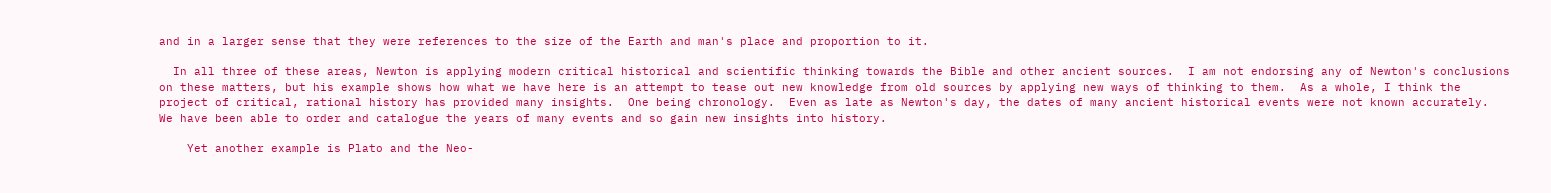and in a larger sense that they were references to the size of the Earth and man's place and proportion to it.

  In all three of these areas, Newton is applying modern critical historical and scientific thinking towards the Bible and other ancient sources.  I am not endorsing any of Newton's conclusions on these matters, but his example shows how what we have here is an attempt to tease out new knowledge from old sources by applying new ways of thinking to them.  As a whole, I think the project of critical, rational history has provided many insights.  One being chronology.  Even as late as Newton's day, the dates of many ancient historical events were not known accurately.  We have been able to order and catalogue the years of many events and so gain new insights into history.

    Yet another example is Plato and the Neo-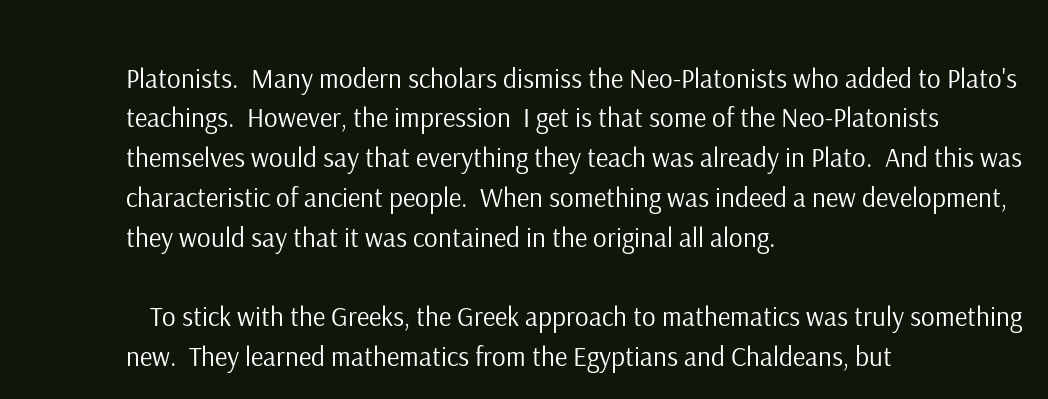Platonists.  Many modern scholars dismiss the Neo-Platonists who added to Plato's teachings.  However, the impression  I get is that some of the Neo-Platonists themselves would say that everything they teach was already in Plato.  And this was characteristic of ancient people.  When something was indeed a new development, they would say that it was contained in the original all along.

    To stick with the Greeks, the Greek approach to mathematics was truly something new.  They learned mathematics from the Egyptians and Chaldeans, but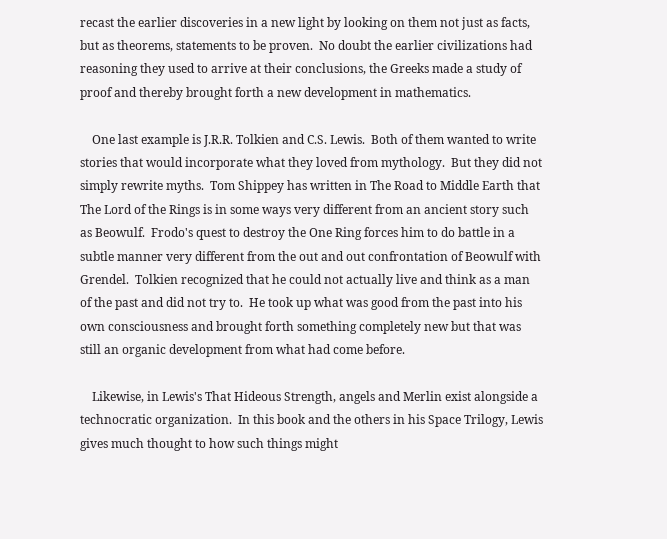recast the earlier discoveries in a new light by looking on them not just as facts, but as theorems, statements to be proven.  No doubt the earlier civilizations had reasoning they used to arrive at their conclusions, the Greeks made a study of proof and thereby brought forth a new development in mathematics.

    One last example is J.R.R. Tolkien and C.S. Lewis.  Both of them wanted to write stories that would incorporate what they loved from mythology.  But they did not simply rewrite myths.  Tom Shippey has written in The Road to Middle Earth that The Lord of the Rings is in some ways very different from an ancient story such as Beowulf.  Frodo's quest to destroy the One Ring forces him to do battle in a subtle manner very different from the out and out confrontation of Beowulf with Grendel.  Tolkien recognized that he could not actually live and think as a man of the past and did not try to.  He took up what was good from the past into his own consciousness and brought forth something completely new but that was still an organic development from what had come before.

    Likewise, in Lewis's That Hideous Strength, angels and Merlin exist alongside a technocratic organization.  In this book and the others in his Space Trilogy, Lewis gives much thought to how such things might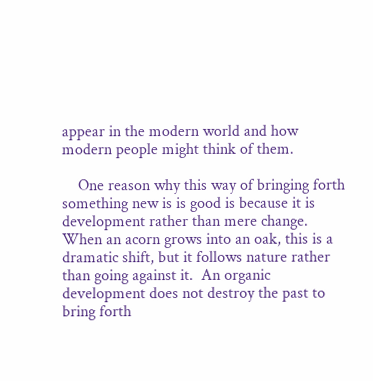appear in the modern world and how modern people might think of them.

    One reason why this way of bringing forth something new is is good is because it is development rather than mere change.  When an acorn grows into an oak, this is a dramatic shift, but it follows nature rather than going against it.  An organic development does not destroy the past to bring forth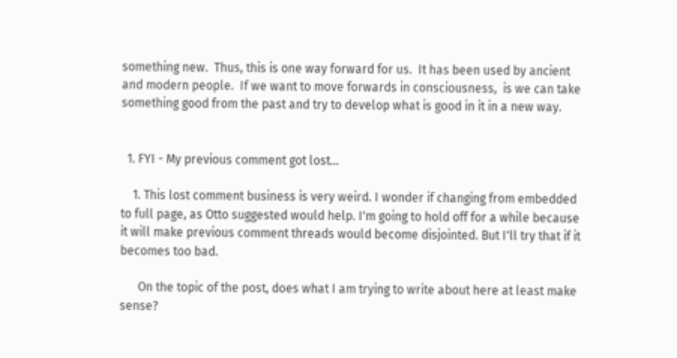something new.  Thus, this is one way forward for us.  It has been used by ancient and modern people.  If we want to move forwards in consciousness,  is we can take something good from the past and try to develop what is good in it in a new way.


  1. FYI - My previous comment got lost...

    1. This lost comment business is very weird. I wonder if changing from embedded to full page, as Otto suggested would help. I'm going to hold off for a while because it will make previous comment threads would become disjointed. But I'll try that if it becomes too bad.

      On the topic of the post, does what I am trying to write about here at least make sense?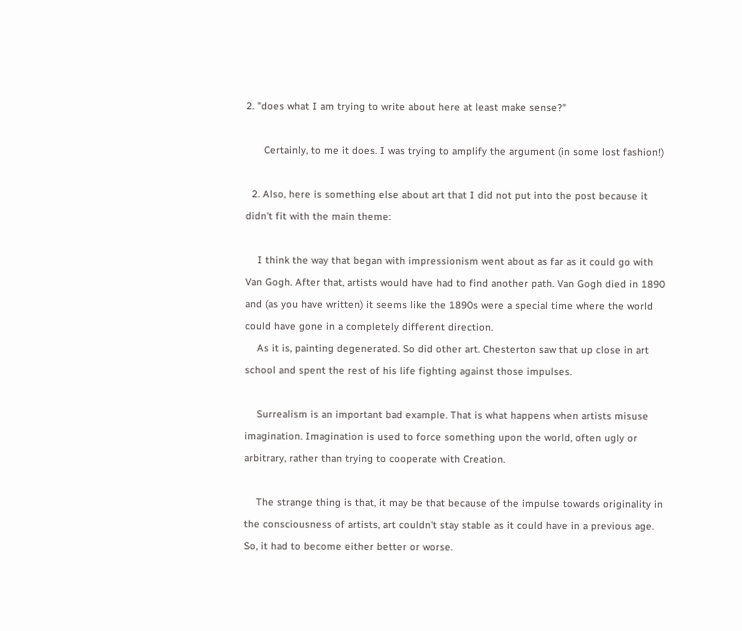2. "does what I am trying to write about here at least make sense?"

      Certainly, to me it does. I was trying to amplify the argument (in some lost fashion!)

  2. Also, here is something else about art that I did not put into the post because it didn't fit with the main theme:

    I think the way that began with impressionism went about as far as it could go with Van Gogh. After that, artists would have had to find another path. Van Gogh died in 1890 and (as you have written) it seems like the 1890s were a special time where the world could have gone in a completely different direction.
    As it is, painting degenerated. So did other art. Chesterton saw that up close in art school and spent the rest of his life fighting against those impulses.

    Surrealism is an important bad example. That is what happens when artists misuse imagination. Imagination is used to force something upon the world, often ugly or arbitrary, rather than trying to cooperate with Creation.

    The strange thing is that, it may be that because of the impulse towards originality in the consciousness of artists, art couldn't stay stable as it could have in a previous age. So, it had to become either better or worse.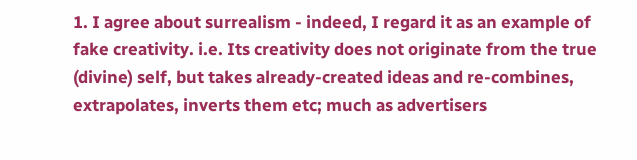1. I agree about surrealism - indeed, I regard it as an example of fake creativity. i.e. Its creativity does not originate from the true (divine) self, but takes already-created ideas and re-combines, extrapolates, inverts them etc; much as advertisers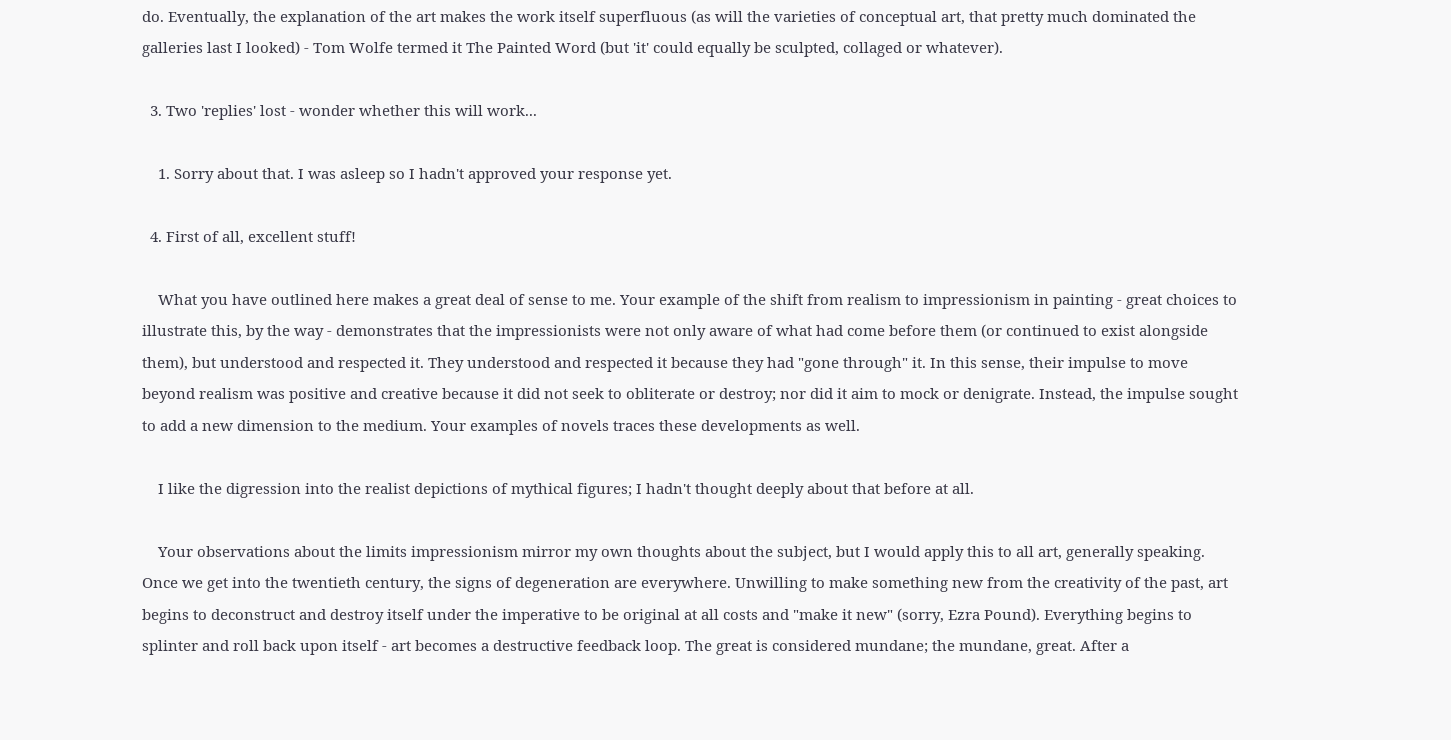do. Eventually, the explanation of the art makes the work itself superfluous (as will the varieties of conceptual art, that pretty much dominated the galleries last I looked) - Tom Wolfe termed it The Painted Word (but 'it' could equally be sculpted, collaged or whatever).

  3. Two 'replies' lost - wonder whether this will work...

    1. Sorry about that. I was asleep so I hadn't approved your response yet.

  4. First of all, excellent stuff!

    What you have outlined here makes a great deal of sense to me. Your example of the shift from realism to impressionism in painting - great choices to illustrate this, by the way - demonstrates that the impressionists were not only aware of what had come before them (or continued to exist alongside them), but understood and respected it. They understood and respected it because they had "gone through" it. In this sense, their impulse to move beyond realism was positive and creative because it did not seek to obliterate or destroy; nor did it aim to mock or denigrate. Instead, the impulse sought to add a new dimension to the medium. Your examples of novels traces these developments as well.

    I like the digression into the realist depictions of mythical figures; I hadn't thought deeply about that before at all.

    Your observations about the limits impressionism mirror my own thoughts about the subject, but I would apply this to all art, generally speaking. Once we get into the twentieth century, the signs of degeneration are everywhere. Unwilling to make something new from the creativity of the past, art begins to deconstruct and destroy itself under the imperative to be original at all costs and "make it new" (sorry, Ezra Pound). Everything begins to splinter and roll back upon itself - art becomes a destructive feedback loop. The great is considered mundane; the mundane, great. After a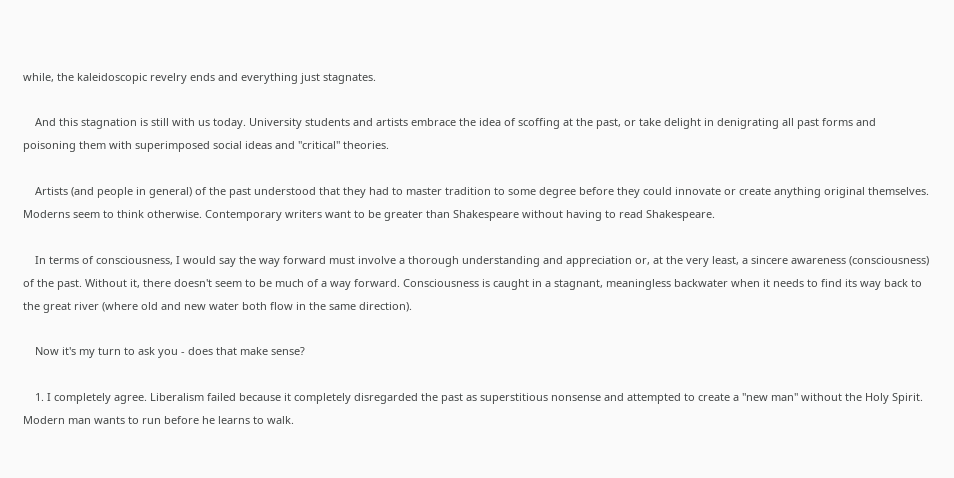while, the kaleidoscopic revelry ends and everything just stagnates.

    And this stagnation is still with us today. University students and artists embrace the idea of scoffing at the past, or take delight in denigrating all past forms and poisoning them with superimposed social ideas and "critical" theories.

    Artists (and people in general) of the past understood that they had to master tradition to some degree before they could innovate or create anything original themselves. Moderns seem to think otherwise. Contemporary writers want to be greater than Shakespeare without having to read Shakespeare.

    In terms of consciousness, I would say the way forward must involve a thorough understanding and appreciation or, at the very least, a sincere awareness (consciousness) of the past. Without it, there doesn't seem to be much of a way forward. Consciousness is caught in a stagnant, meaningless backwater when it needs to find its way back to the great river (where old and new water both flow in the same direction).

    Now it's my turn to ask you - does that make sense?

    1. I completely agree. Liberalism failed because it completely disregarded the past as superstitious nonsense and attempted to create a "new man" without the Holy Spirit. Modern man wants to run before he learns to walk.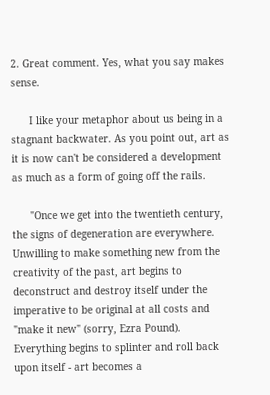2. Great comment. Yes, what you say makes sense.

      I like your metaphor about us being in a stagnant backwater. As you point out, art as it is now can't be considered a development as much as a form of going off the rails.

      "Once we get into the twentieth century, the signs of degeneration are everywhere. Unwilling to make something new from the creativity of the past, art begins to deconstruct and destroy itself under the imperative to be original at all costs and "make it new" (sorry, Ezra Pound). Everything begins to splinter and roll back upon itself - art becomes a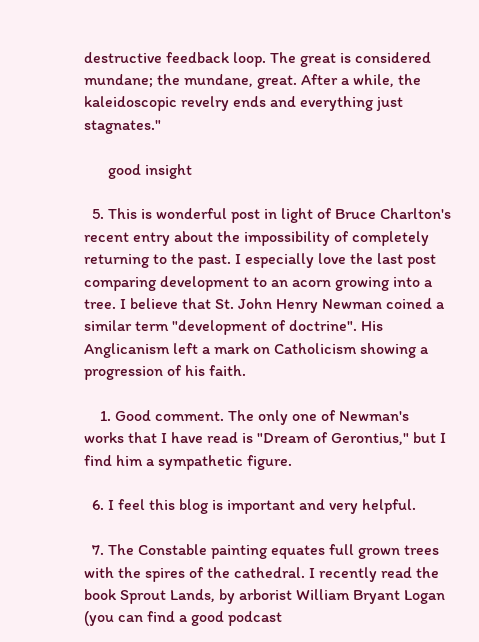destructive feedback loop. The great is considered mundane; the mundane, great. After a while, the kaleidoscopic revelry ends and everything just stagnates."

      good insight

  5. This is wonderful post in light of Bruce Charlton's recent entry about the impossibility of completely returning to the past. I especially love the last post comparing development to an acorn growing into a tree. I believe that St. John Henry Newman coined a similar term "development of doctrine". His Anglicanism left a mark on Catholicism showing a progression of his faith.

    1. Good comment. The only one of Newman's works that I have read is "Dream of Gerontius," but I find him a sympathetic figure.

  6. I feel this blog is important and very helpful.

  7. The Constable painting equates full grown trees with the spires of the cathedral. I recently read the book Sprout Lands, by arborist William Bryant Logan (you can find a good podcast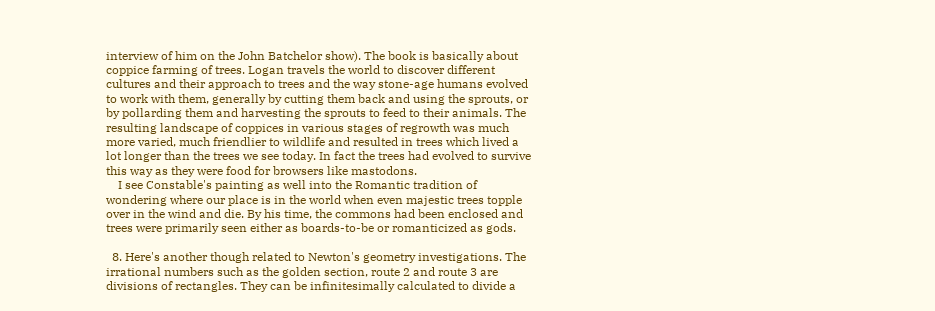interview of him on the John Batchelor show). The book is basically about coppice farming of trees. Logan travels the world to discover different cultures and their approach to trees and the way stone-age humans evolved to work with them, generally by cutting them back and using the sprouts, or by pollarding them and harvesting the sprouts to feed to their animals. The resulting landscape of coppices in various stages of regrowth was much more varied, much friendlier to wildlife and resulted in trees which lived a lot longer than the trees we see today. In fact the trees had evolved to survive this way as they were food for browsers like mastodons.
    I see Constable's painting as well into the Romantic tradition of wondering where our place is in the world when even majestic trees topple over in the wind and die. By his time, the commons had been enclosed and trees were primarily seen either as boards-to-be or romanticized as gods.

  8. Here's another though related to Newton's geometry investigations. The irrational numbers such as the golden section, route 2 and route 3 are divisions of rectangles. They can be infinitesimally calculated to divide a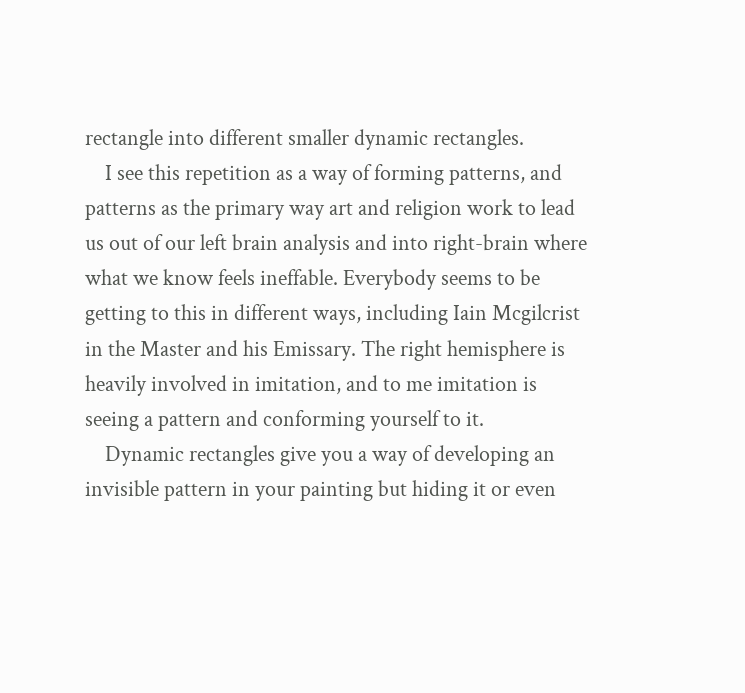rectangle into different smaller dynamic rectangles.
    I see this repetition as a way of forming patterns, and patterns as the primary way art and religion work to lead us out of our left brain analysis and into right-brain where what we know feels ineffable. Everybody seems to be getting to this in different ways, including Iain Mcgilcrist in the Master and his Emissary. The right hemisphere is heavily involved in imitation, and to me imitation is seeing a pattern and conforming yourself to it.
    Dynamic rectangles give you a way of developing an invisible pattern in your painting but hiding it or even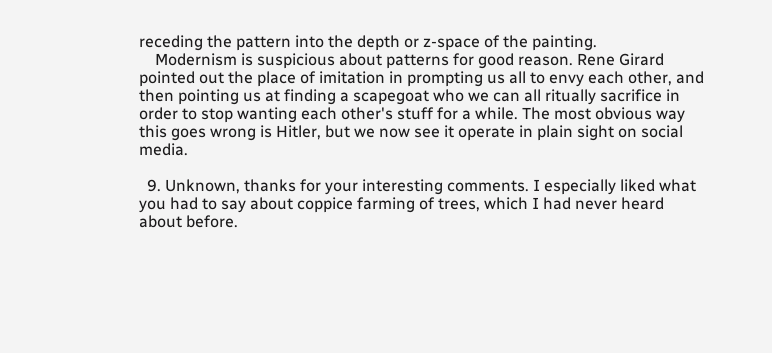receding the pattern into the depth or z-space of the painting.
    Modernism is suspicious about patterns for good reason. Rene Girard pointed out the place of imitation in prompting us all to envy each other, and then pointing us at finding a scapegoat who we can all ritually sacrifice in order to stop wanting each other's stuff for a while. The most obvious way this goes wrong is Hitler, but we now see it operate in plain sight on social media.

  9. Unknown, thanks for your interesting comments. I especially liked what you had to say about coppice farming of trees, which I had never heard about before.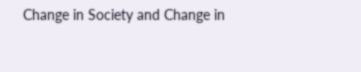Change in Society and Change in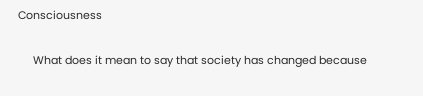Consciousness

     What does it mean to say that society has changed because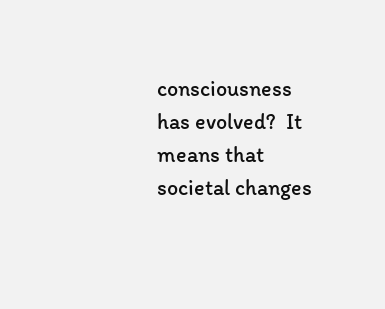consciousness has evolved?  It means that societal changes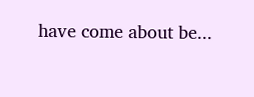have come about be...